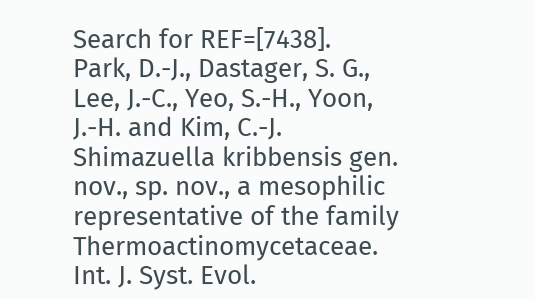Search for REF=[7438].
Park, D.-J., Dastager, S. G., Lee, J.-C., Yeo, S.-H., Yoon, J.-H. and Kim, C.-J.
Shimazuella kribbensis gen. nov., sp. nov., a mesophilic representative of the family Thermoactinomycetaceae.
Int. J. Syst. Evol.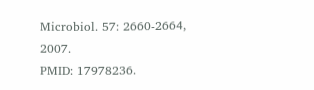Microbiol. 57: 2660-2664, 2007.
PMID: 17978236.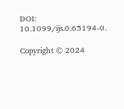DOI: 10.1099/ijs.0.65194-0.

Copyright © 2024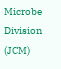Microbe Division (JCM)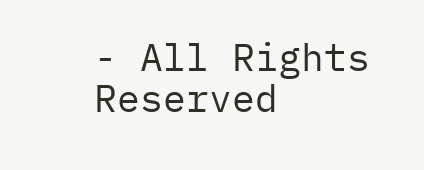- All Rights Reserved